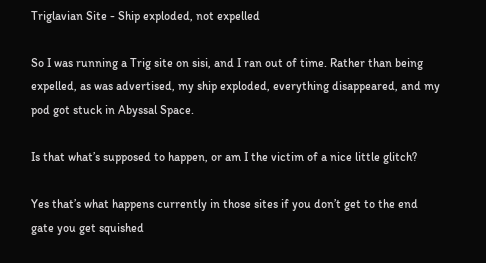Triglavian Site - Ship exploded, not expelled

So I was running a Trig site on sisi, and I ran out of time. Rather than being expelled, as was advertised, my ship exploded, everything disappeared, and my pod got stuck in Abyssal Space.

Is that what’s supposed to happen, or am I the victim of a nice little glitch?

Yes that’s what happens currently in those sites if you don’t get to the end gate you get squished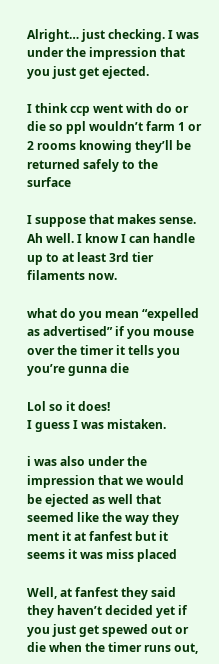Alright… just checking. I was under the impression that you just get ejected.

I think ccp went with do or die so ppl wouldn’t farm 1 or 2 rooms knowing they’ll be returned safely to the surface

I suppose that makes sense. Ah well. I know I can handle up to at least 3rd tier filaments now.

what do you mean “expelled as advertised” if you mouse over the timer it tells you you’re gunna die

Lol so it does!
I guess I was mistaken.

i was also under the impression that we would be ejected as well that seemed like the way they ment it at fanfest but it seems it was miss placed

Well, at fanfest they said they haven’t decided yet if you just get spewed out or die when the timer runs out,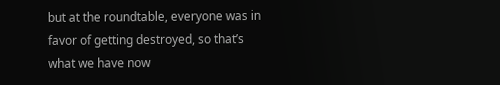but at the roundtable, everyone was in favor of getting destroyed, so that’s what we have now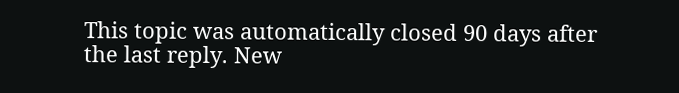This topic was automatically closed 90 days after the last reply. New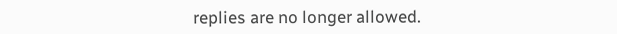replies are no longer allowed.